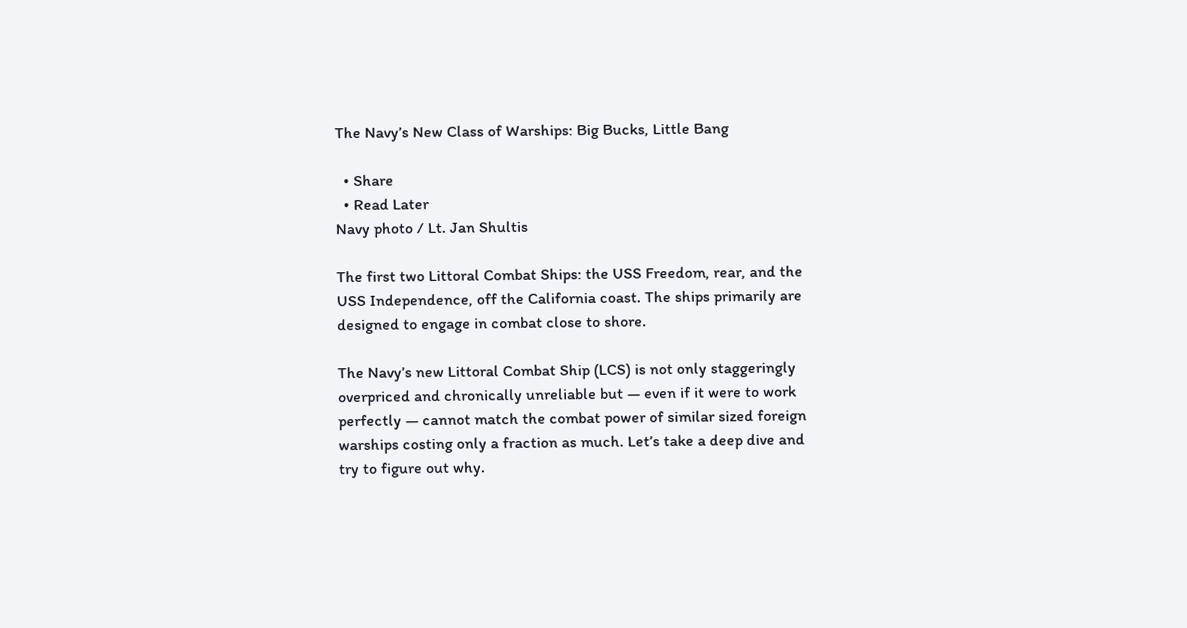The Navy’s New Class of Warships: Big Bucks, Little Bang

  • Share
  • Read Later
Navy photo / Lt. Jan Shultis

The first two Littoral Combat Ships: the USS Freedom, rear, and the USS Independence, off the California coast. The ships primarily are designed to engage in combat close to shore.

The Navy’s new Littoral Combat Ship (LCS) is not only staggeringly overpriced and chronically unreliable but — even if it were to work perfectly — cannot match the combat power of similar sized foreign warships costing only a fraction as much. Let’s take a deep dive and try to figure out why.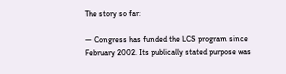The story so far:

— Congress has funded the LCS program since February 2002. Its publically stated purpose was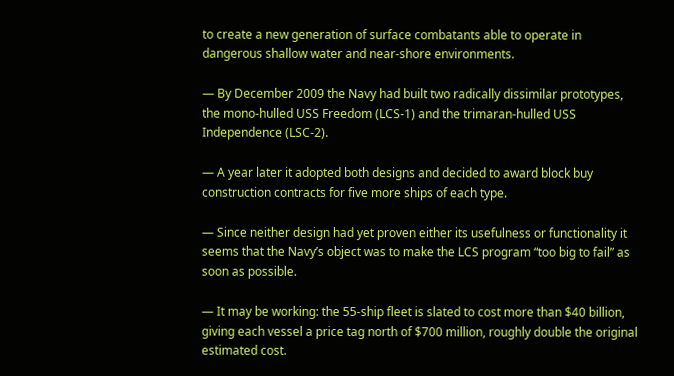to create a new generation of surface combatants able to operate in dangerous shallow water and near-shore environments.

— By December 2009 the Navy had built two radically dissimilar prototypes, the mono-hulled USS Freedom (LCS-1) and the trimaran-hulled USS Independence (LSC-2).

— A year later it adopted both designs and decided to award block buy construction contracts for five more ships of each type.

— Since neither design had yet proven either its usefulness or functionality it seems that the Navy’s object was to make the LCS program “too big to fail” as soon as possible.

— It may be working: the 55-ship fleet is slated to cost more than $40 billion, giving each vessel a price tag north of $700 million, roughly double the original estimated cost.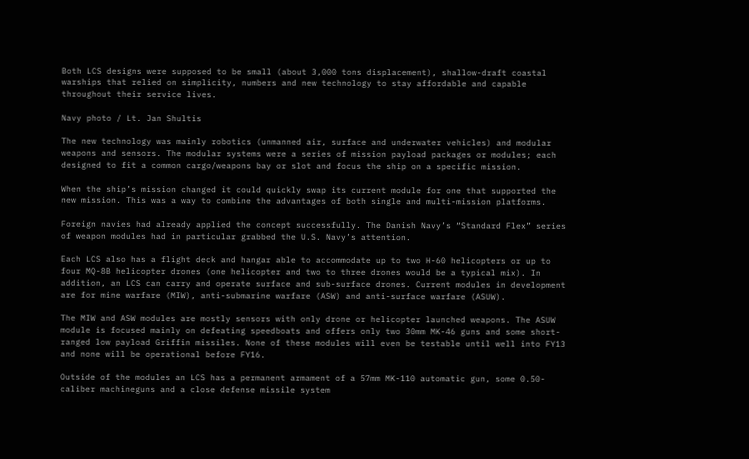Both LCS designs were supposed to be small (about 3,000 tons displacement), shallow-draft coastal warships that relied on simplicity, numbers and new technology to stay affordable and capable throughout their service lives.

Navy photo / Lt. Jan Shultis

The new technology was mainly robotics (unmanned air, surface and underwater vehicles) and modular weapons and sensors. The modular systems were a series of mission payload packages or modules; each designed to fit a common cargo/weapons bay or slot and focus the ship on a specific mission.

When the ship’s mission changed it could quickly swap its current module for one that supported the new mission. This was a way to combine the advantages of both single and multi-mission platforms.

Foreign navies had already applied the concept successfully. The Danish Navy’s “Standard Flex” series of weapon modules had in particular grabbed the U.S. Navy’s attention.

Each LCS also has a flight deck and hangar able to accommodate up to two H-60 helicopters or up to four MQ-8B helicopter drones (one helicopter and two to three drones would be a typical mix). In addition, an LCS can carry and operate surface and sub-surface drones. Current modules in development are for mine warfare (MIW), anti-submarine warfare (ASW) and anti-surface warfare (ASUW).

The MIW and ASW modules are mostly sensors with only drone or helicopter launched weapons. The ASUW module is focused mainly on defeating speedboats and offers only two 30mm MK-46 guns and some short-ranged low payload Griffin missiles. None of these modules will even be testable until well into FY13 and none will be operational before FY16.

Outside of the modules an LCS has a permanent armament of a 57mm MK-110 automatic gun, some 0.50-caliber machineguns and a close defense missile system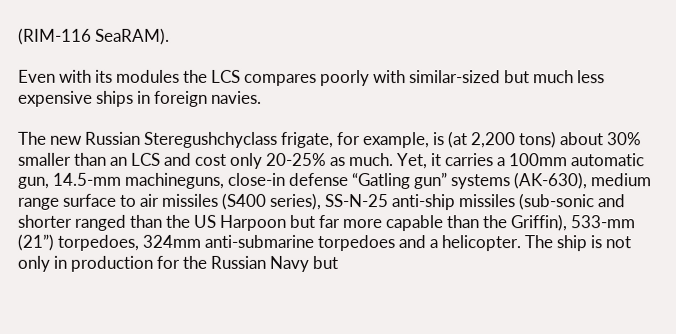(RIM-116 SeaRAM).

Even with its modules the LCS compares poorly with similar-sized but much less expensive ships in foreign navies.

The new Russian Steregushchyclass frigate, for example, is (at 2,200 tons) about 30% smaller than an LCS and cost only 20-25% as much. Yet, it carries a 100mm automatic gun, 14.5-mm machineguns, close-in defense “Gatling gun” systems (AK-630), medium range surface to air missiles (S400 series), SS-N-25 anti-ship missiles (sub-sonic and shorter ranged than the US Harpoon but far more capable than the Griffin), 533-mm (21”) torpedoes, 324mm anti-submarine torpedoes and a helicopter. The ship is not only in production for the Russian Navy but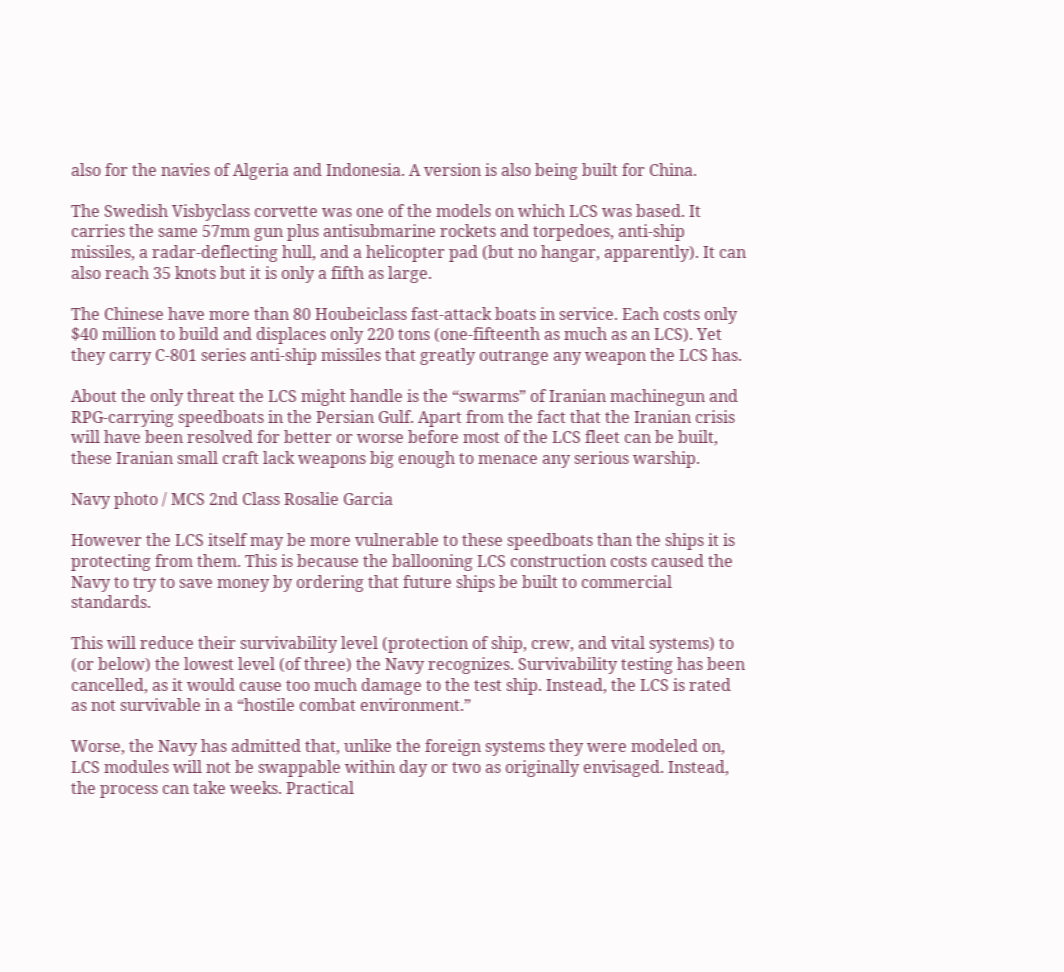also for the navies of Algeria and Indonesia. A version is also being built for China.

The Swedish Visbyclass corvette was one of the models on which LCS was based. It carries the same 57mm gun plus antisubmarine rockets and torpedoes, anti-ship missiles, a radar-deflecting hull, and a helicopter pad (but no hangar, apparently). It can also reach 35 knots but it is only a fifth as large.

The Chinese have more than 80 Houbeiclass fast-attack boats in service. Each costs only $40 million to build and displaces only 220 tons (one-fifteenth as much as an LCS). Yet they carry C-801 series anti-ship missiles that greatly outrange any weapon the LCS has.

About the only threat the LCS might handle is the “swarms” of Iranian machinegun and RPG-carrying speedboats in the Persian Gulf. Apart from the fact that the Iranian crisis will have been resolved for better or worse before most of the LCS fleet can be built, these Iranian small craft lack weapons big enough to menace any serious warship.

Navy photo / MCS 2nd Class Rosalie Garcia

However the LCS itself may be more vulnerable to these speedboats than the ships it is protecting from them. This is because the ballooning LCS construction costs caused the Navy to try to save money by ordering that future ships be built to commercial standards.

This will reduce their survivability level (protection of ship, crew, and vital systems) to (or below) the lowest level (of three) the Navy recognizes. Survivability testing has been cancelled, as it would cause too much damage to the test ship. Instead, the LCS is rated as not survivable in a “hostile combat environment.”

Worse, the Navy has admitted that, unlike the foreign systems they were modeled on, LCS modules will not be swappable within day or two as originally envisaged. Instead, the process can take weeks. Practical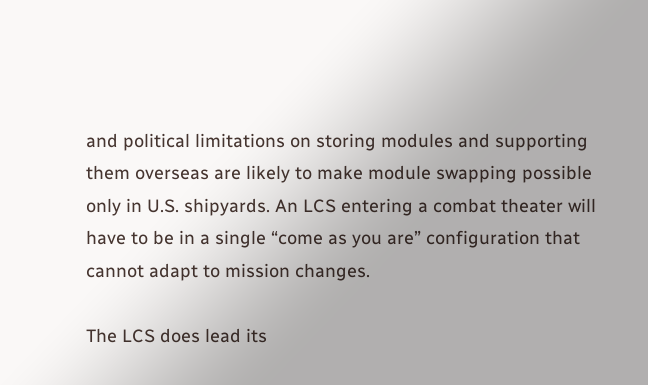and political limitations on storing modules and supporting them overseas are likely to make module swapping possible only in U.S. shipyards. An LCS entering a combat theater will have to be in a single “come as you are” configuration that cannot adapt to mission changes.

The LCS does lead its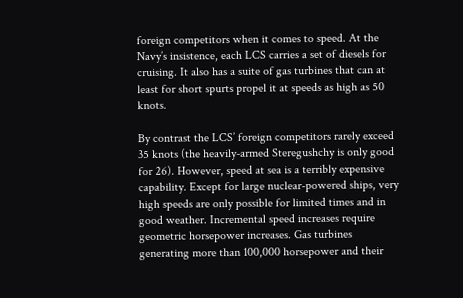foreign competitors when it comes to speed. At the Navy’s insistence, each LCS carries a set of diesels for cruising. It also has a suite of gas turbines that can at least for short spurts propel it at speeds as high as 50 knots.

By contrast the LCS’ foreign competitors rarely exceed 35 knots (the heavily-armed Steregushchy is only good for 26). However, speed at sea is a terribly expensive capability. Except for large nuclear-powered ships, very high speeds are only possible for limited times and in good weather. Incremental speed increases require geometric horsepower increases. Gas turbines generating more than 100,000 horsepower and their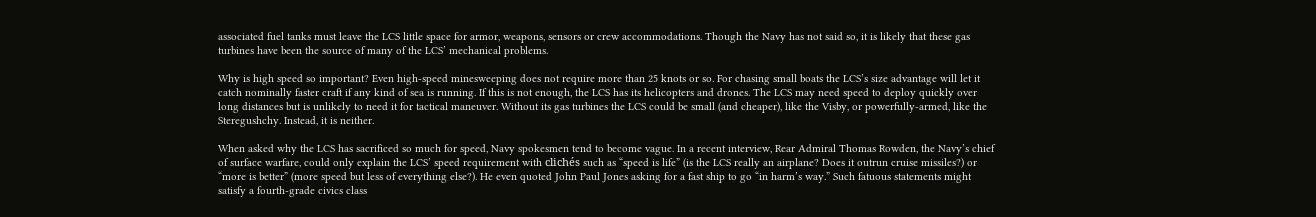associated fuel tanks must leave the LCS little space for armor, weapons, sensors or crew accommodations. Though the Navy has not said so, it is likely that these gas turbines have been the source of many of the LCS’ mechanical problems.

Why is high speed so important? Even high-speed minesweeping does not require more than 25 knots or so. For chasing small boats the LCS’s size advantage will let it catch nominally faster craft if any kind of sea is running. If this is not enough, the LCS has its helicopters and drones. The LCS may need speed to deploy quickly over long distances but is unlikely to need it for tactical maneuver. Without its gas turbines the LCS could be small (and cheaper), like the Visby, or powerfully-armed, like the Steregushchy. Instead, it is neither.

When asked why the LCS has sacrificed so much for speed, Navy spokesmen tend to become vague. In a recent interview, Rear Admiral Thomas Rowden, the Navy’s chief of surface warfare, could only explain the LCS’ speed requirement with clichés such as “speed is life” (is the LCS really an airplane? Does it outrun cruise missiles?) or “more is better” (more speed but less of everything else?). He even quoted John Paul Jones asking for a fast ship to go “in harm’s way.” Such fatuous statements might satisfy a fourth-grade civics class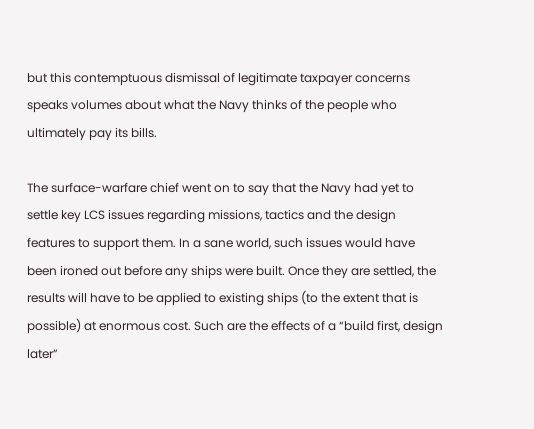but this contemptuous dismissal of legitimate taxpayer concerns speaks volumes about what the Navy thinks of the people who ultimately pay its bills.

The surface-warfare chief went on to say that the Navy had yet to settle key LCS issues regarding missions, tactics and the design features to support them. In a sane world, such issues would have been ironed out before any ships were built. Once they are settled, the results will have to be applied to existing ships (to the extent that is possible) at enormous cost. Such are the effects of a “build first, design later”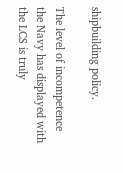shipbuilding policy.

The level of incompetence the Navy has displayed with the LCS is truly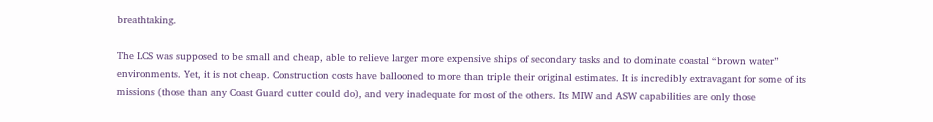breathtaking.

The LCS was supposed to be small and cheap, able to relieve larger more expensive ships of secondary tasks and to dominate coastal “brown water” environments. Yet, it is not cheap. Construction costs have ballooned to more than triple their original estimates. It is incredibly extravagant for some of its missions (those than any Coast Guard cutter could do), and very inadequate for most of the others. Its MIW and ASW capabilities are only those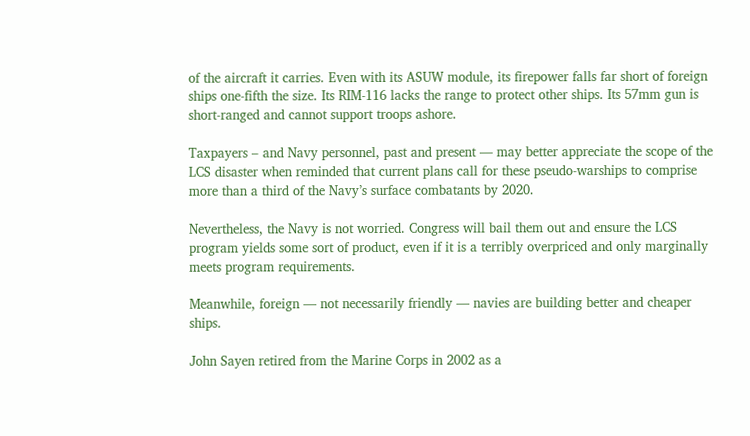of the aircraft it carries. Even with its ASUW module, its firepower falls far short of foreign ships one-fifth the size. Its RIM-116 lacks the range to protect other ships. Its 57mm gun is short-ranged and cannot support troops ashore.

Taxpayers – and Navy personnel, past and present — may better appreciate the scope of the LCS disaster when reminded that current plans call for these pseudo-warships to comprise more than a third of the Navy’s surface combatants by 2020.

Nevertheless, the Navy is not worried. Congress will bail them out and ensure the LCS program yields some sort of product, even if it is a terribly overpriced and only marginally meets program requirements.

Meanwhile, foreign — not necessarily friendly — navies are building better and cheaper ships.

John Sayen retired from the Marine Corps in 2002 as a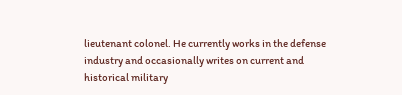lieutenant colonel. He currently works in the defense industry and occasionally writes on current and historical military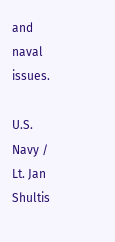and naval issues.

U.S. Navy / Lt. Jan Shultis